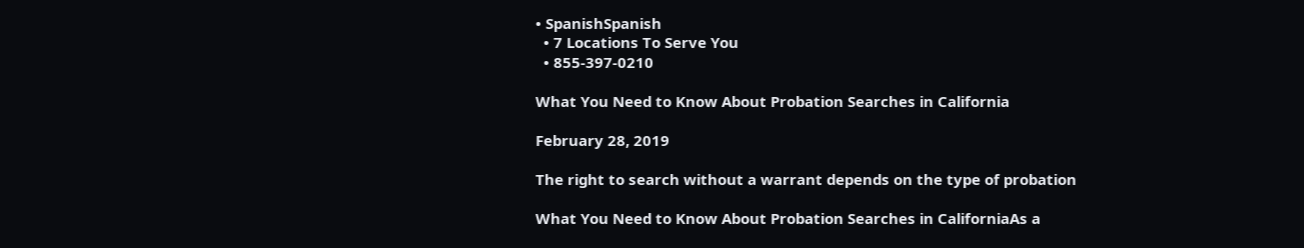• SpanishSpanish
  • 7 Locations To Serve You
  • 855-397-0210

What You Need to Know About Probation Searches in California

February 28, 2019

The right to search without a warrant depends on the type of probation

What You Need to Know About Probation Searches in CaliforniaAs a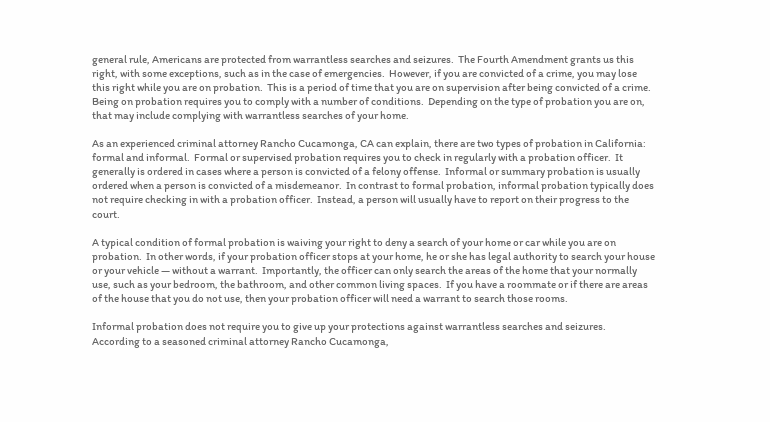general rule, Americans are protected from warrantless searches and seizures.  The Fourth Amendment grants us this right, with some exceptions, such as in the case of emergencies.  However, if you are convicted of a crime, you may lose this right while you are on probation.  This is a period of time that you are on supervision after being convicted of a crime. Being on probation requires you to comply with a number of conditions.  Depending on the type of probation you are on, that may include complying with warrantless searches of your home.

As an experienced criminal attorney Rancho Cucamonga, CA can explain, there are two types of probation in California: formal and informal.  Formal or supervised probation requires you to check in regularly with a probation officer.  It generally is ordered in cases where a person is convicted of a felony offense.  Informal or summary probation is usually ordered when a person is convicted of a misdemeanor.  In contrast to formal probation, informal probation typically does not require checking in with a probation officer.  Instead, a person will usually have to report on their progress to the court.

A typical condition of formal probation is waiving your right to deny a search of your home or car while you are on probation.  In other words, if your probation officer stops at your home, he or she has legal authority to search your house or your vehicle — without a warrant.  Importantly, the officer can only search the areas of the home that your normally use, such as your bedroom, the bathroom, and other common living spaces.  If you have a roommate or if there are areas of the house that you do not use, then your probation officer will need a warrant to search those rooms.

Informal probation does not require you to give up your protections against warrantless searches and seizures.  According to a seasoned criminal attorney Rancho Cucamonga,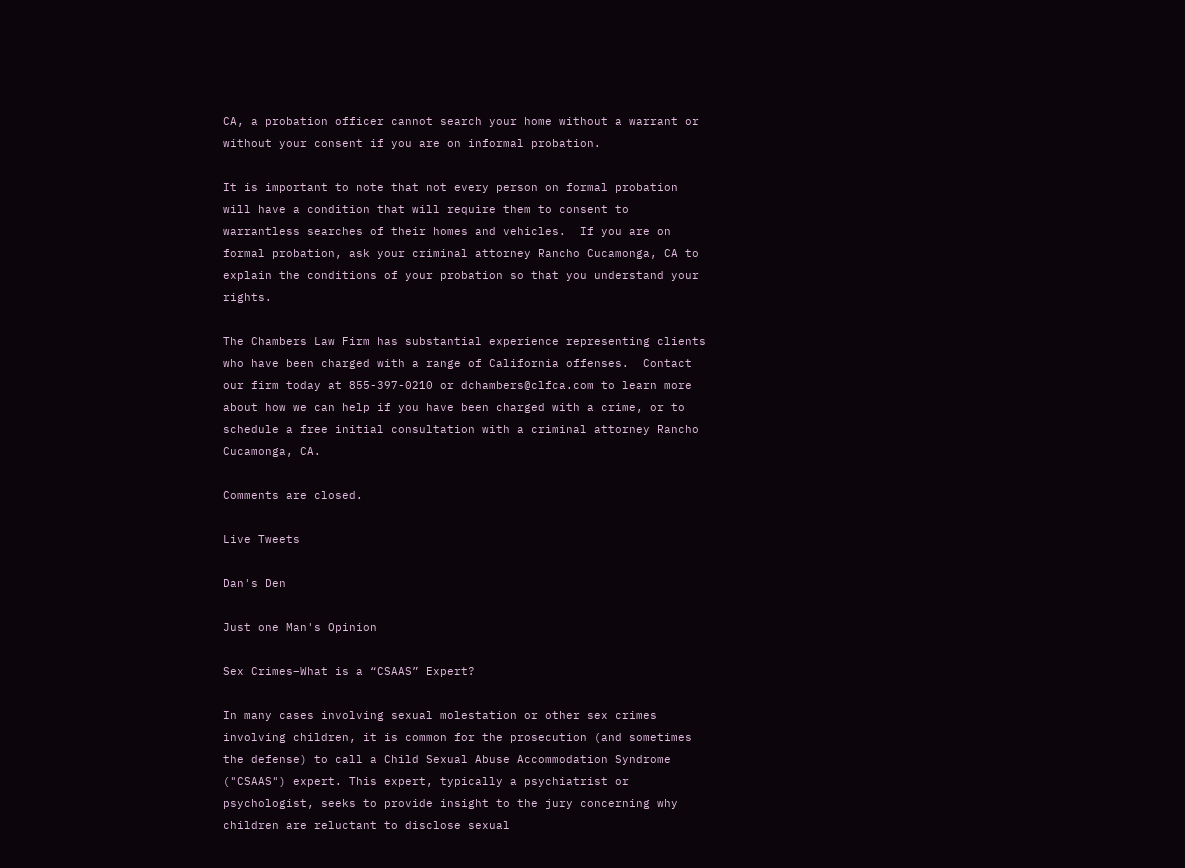CA, a probation officer cannot search your home without a warrant or without your consent if you are on informal probation.

It is important to note that not every person on formal probation will have a condition that will require them to consent to warrantless searches of their homes and vehicles.  If you are on formal probation, ask your criminal attorney Rancho Cucamonga, CA to explain the conditions of your probation so that you understand your rights.

The Chambers Law Firm has substantial experience representing clients who have been charged with a range of California offenses.  Contact our firm today at 855-397-0210 or dchambers@clfca.com to learn more about how we can help if you have been charged with a crime, or to schedule a free initial consultation with a criminal attorney Rancho Cucamonga, CA.

Comments are closed.

Live Tweets

Dan's Den

Just one Man's Opinion

Sex Crimes–What is a “CSAAS” Expert?

In many cases involving sexual molestation or other sex crimes involving children, it is common for the prosecution (and sometimes the defense) to call a Child Sexual Abuse Accommodation Syndrome ("CSAAS") expert. This expert, typically a psychiatrist or psychologist, seeks to provide insight to the jury concerning why children are reluctant to disclose sexual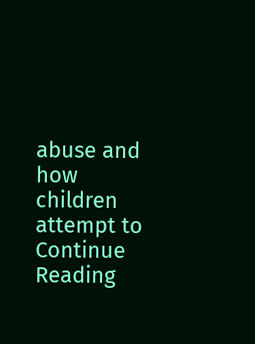abuse and how children attempt to Continue Reading